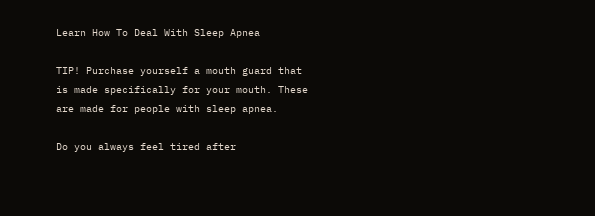Learn How To Deal With Sleep Apnea

TIP! Purchase yourself a mouth guard that is made specifically for your mouth. These are made for people with sleep apnea.

Do you always feel tired after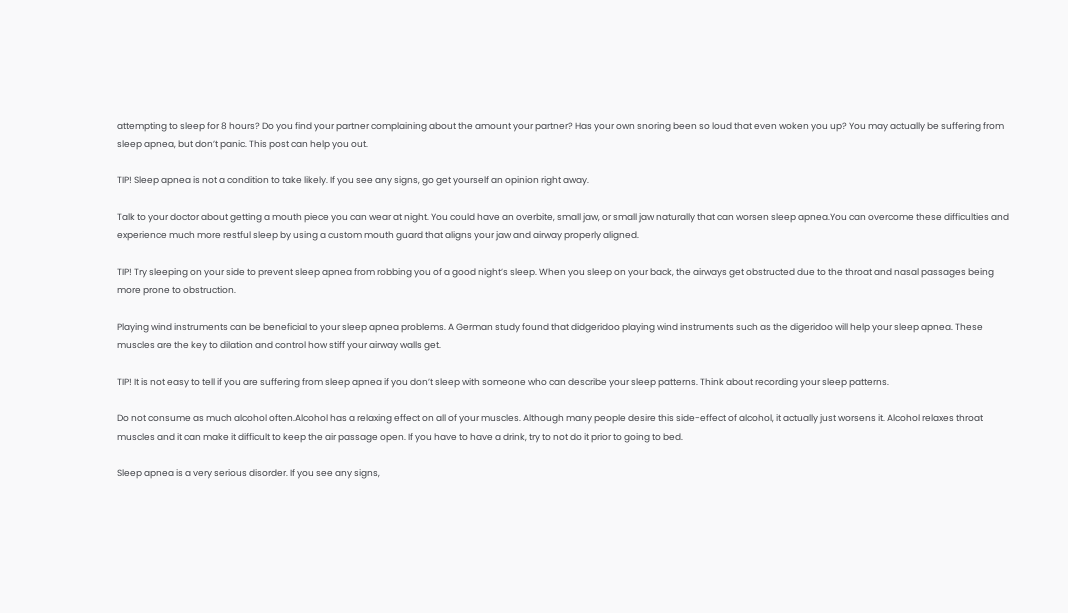attempting to sleep for 8 hours? Do you find your partner complaining about the amount your partner? Has your own snoring been so loud that even woken you up? You may actually be suffering from sleep apnea, but don’t panic. This post can help you out.

TIP! Sleep apnea is not a condition to take likely. If you see any signs, go get yourself an opinion right away.

Talk to your doctor about getting a mouth piece you can wear at night. You could have an overbite, small jaw, or small jaw naturally that can worsen sleep apnea.You can overcome these difficulties and experience much more restful sleep by using a custom mouth guard that aligns your jaw and airway properly aligned.

TIP! Try sleeping on your side to prevent sleep apnea from robbing you of a good night’s sleep. When you sleep on your back, the airways get obstructed due to the throat and nasal passages being more prone to obstruction.

Playing wind instruments can be beneficial to your sleep apnea problems. A German study found that didgeridoo playing wind instruments such as the digeridoo will help your sleep apnea. These muscles are the key to dilation and control how stiff your airway walls get.

TIP! It is not easy to tell if you are suffering from sleep apnea if you don’t sleep with someone who can describe your sleep patterns. Think about recording your sleep patterns.

Do not consume as much alcohol often.Alcohol has a relaxing effect on all of your muscles. Although many people desire this side-effect of alcohol, it actually just worsens it. Alcohol relaxes throat muscles and it can make it difficult to keep the air passage open. If you have to have a drink, try to not do it prior to going to bed.

Sleep apnea is a very serious disorder. If you see any signs,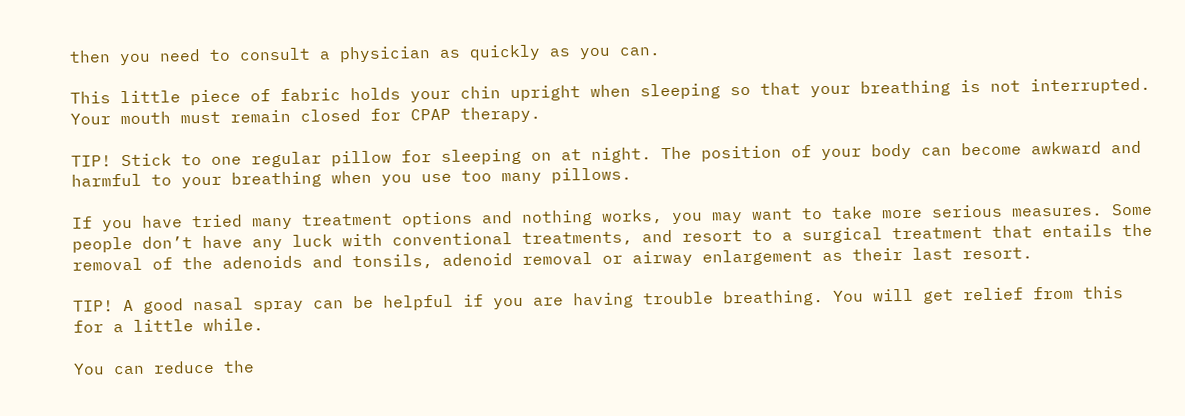then you need to consult a physician as quickly as you can.

This little piece of fabric holds your chin upright when sleeping so that your breathing is not interrupted. Your mouth must remain closed for CPAP therapy.

TIP! Stick to one regular pillow for sleeping on at night. The position of your body can become awkward and harmful to your breathing when you use too many pillows.

If you have tried many treatment options and nothing works, you may want to take more serious measures. Some people don’t have any luck with conventional treatments, and resort to a surgical treatment that entails the removal of the adenoids and tonsils, adenoid removal or airway enlargement as their last resort.

TIP! A good nasal spray can be helpful if you are having trouble breathing. You will get relief from this for a little while.

You can reduce the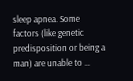sleep apnea. Some factors (like genetic predisposition or being a man) are unable to …